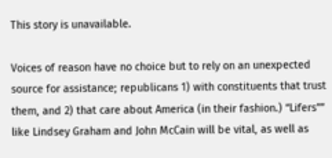This story is unavailable.

Voices of reason have no choice but to rely on an unexpected source for assistance; republicans 1) with constituents that trust them, and 2) that care about America (in their fashion.) “Lifers”” like Lindsey Graham and John McCain will be vital, as well as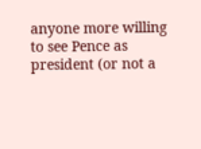anyone more willing to see Pence as president (or not a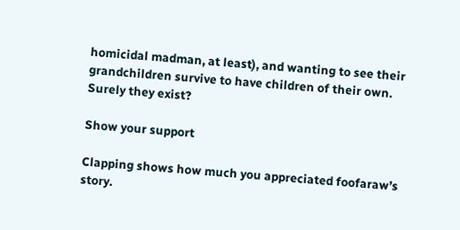homicidal madman, at least), and wanting to see their grandchildren survive to have children of their own. Surely they exist?

Show your support

Clapping shows how much you appreciated foofaraw’s story.